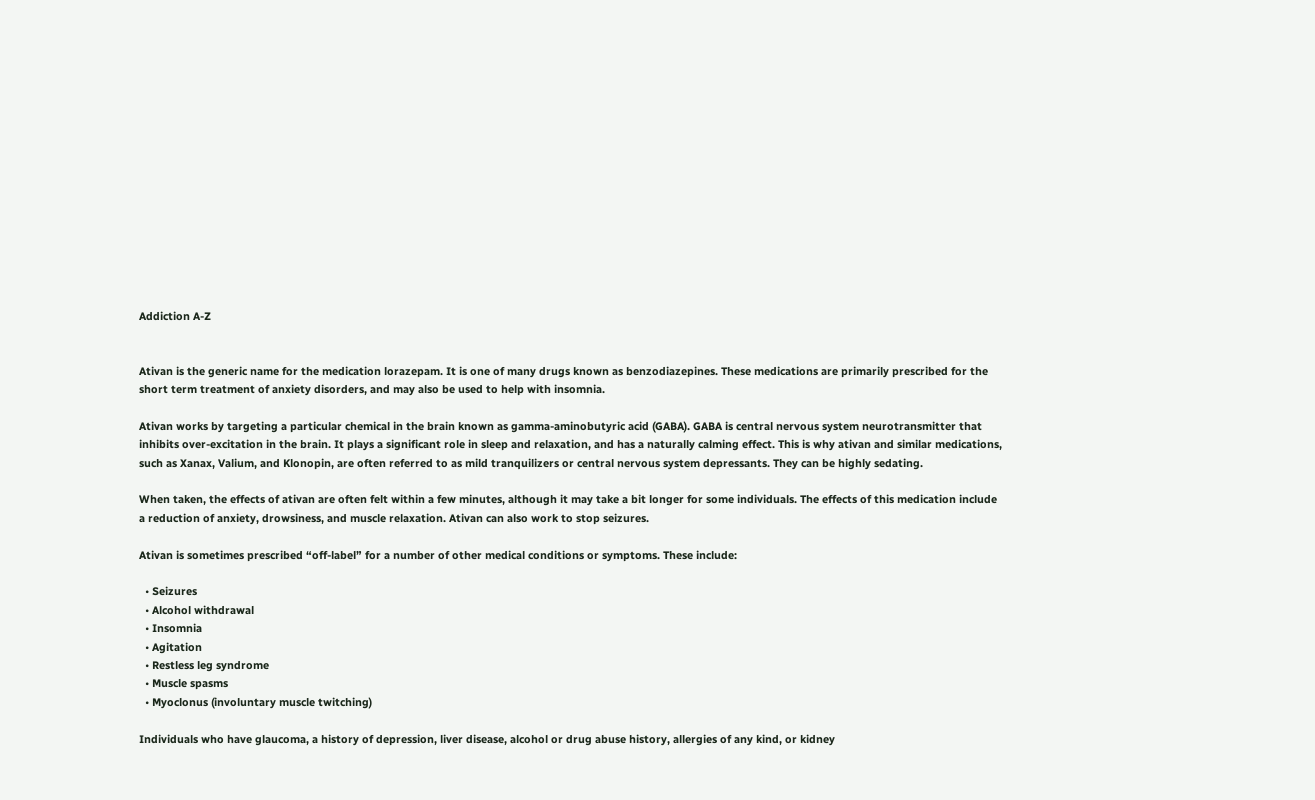Addiction A-Z


Ativan is the generic name for the medication lorazepam. It is one of many drugs known as benzodiazepines. These medications are primarily prescribed for the short term treatment of anxiety disorders, and may also be used to help with insomnia.

Ativan works by targeting a particular chemical in the brain known as gamma-aminobutyric acid (GABA). GABA is central nervous system neurotransmitter that inhibits over-excitation in the brain. It plays a significant role in sleep and relaxation, and has a naturally calming effect. This is why ativan and similar medications, such as Xanax, Valium, and Klonopin, are often referred to as mild tranquilizers or central nervous system depressants. They can be highly sedating.

When taken, the effects of ativan are often felt within a few minutes, although it may take a bit longer for some individuals. The effects of this medication include a reduction of anxiety, drowsiness, and muscle relaxation. Ativan can also work to stop seizures.

Ativan is sometimes prescribed “off-label” for a number of other medical conditions or symptoms. These include:

  • Seizures
  • Alcohol withdrawal
  • Insomnia
  • Agitation
  • Restless leg syndrome
  • Muscle spasms
  • Myoclonus (involuntary muscle twitching)

Individuals who have glaucoma, a history of depression, liver disease, alcohol or drug abuse history, allergies of any kind, or kidney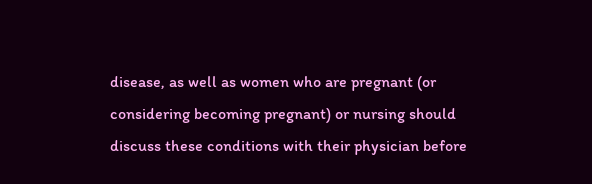disease, as well as women who are pregnant (or considering becoming pregnant) or nursing should discuss these conditions with their physician before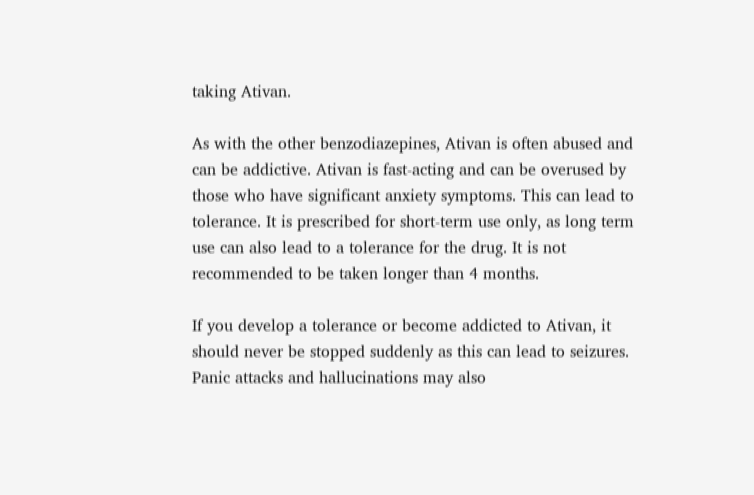taking Ativan.

As with the other benzodiazepines, Ativan is often abused and can be addictive. Ativan is fast-acting and can be overused by those who have significant anxiety symptoms. This can lead to tolerance. It is prescribed for short-term use only, as long term use can also lead to a tolerance for the drug. It is not recommended to be taken longer than 4 months.

If you develop a tolerance or become addicted to Ativan, it should never be stopped suddenly as this can lead to seizures. Panic attacks and hallucinations may also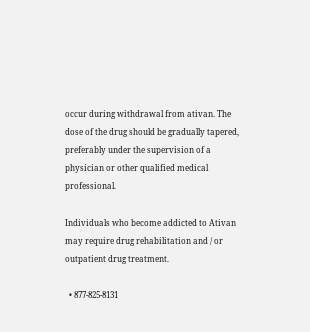occur during withdrawal from ativan. The dose of the drug should be gradually tapered, preferably under the supervision of a physician or other qualified medical professional.

Individuals who become addicted to Ativan may require drug rehabilitation and / or outpatient drug treatment.

  • 877-825-8131